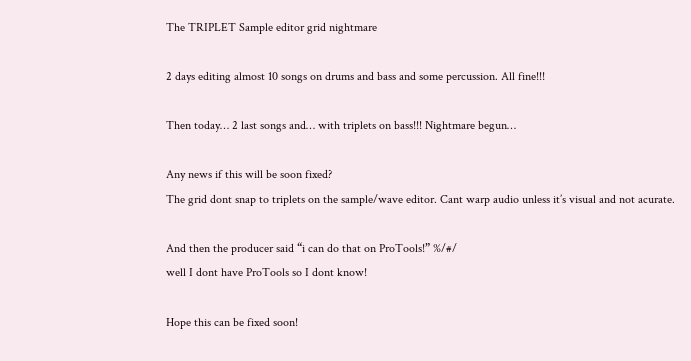The TRIPLET Sample editor grid nightmare

2 days editing almost 10 songs on drums and bass and some percussion. All fine!!!

Then today… 2 last songs and… with triplets on bass!!! Nightmare begun…

Any news if this will be soon fixed?
The grid dont snap to triplets on the sample/wave editor. Cant warp audio unless it’s visual and not acurate.

And then the producer said “i can do that on ProTools!” %/#/
well I dont have ProTools so I dont know!

Hope this can be fixed soon!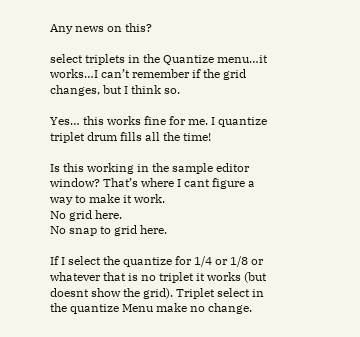Any news on this?

select triplets in the Quantize menu…it works…I can’t remember if the grid changes, but I think so.

Yes… this works fine for me. I quantize triplet drum fills all the time!

Is this working in the sample editor window? That’s where I cant figure a way to make it work.
No grid here.
No snap to grid here.

If I select the quantize for 1/4 or 1/8 or whatever that is no triplet it works (but doesnt show the grid). Triplet select in the quantize Menu make no change.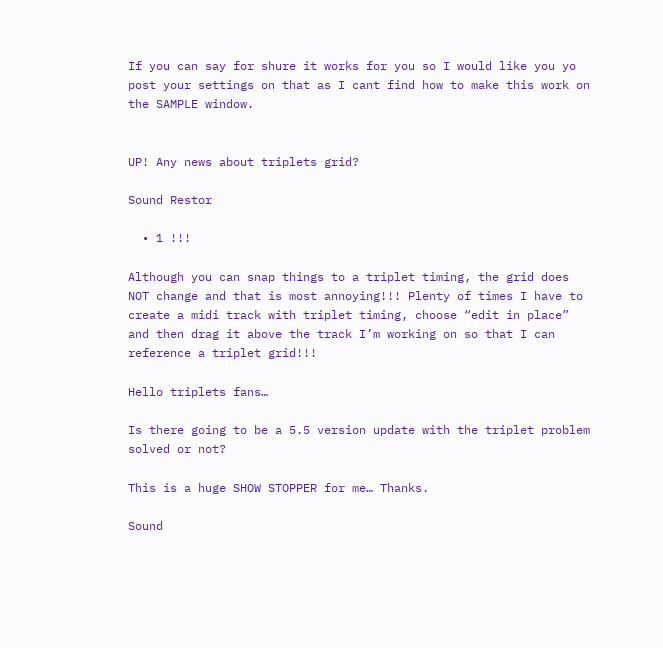If you can say for shure it works for you so I would like you yo post your settings on that as I cant find how to make this work on the SAMPLE window.


UP! Any news about triplets grid?

Sound Restor

  • 1 !!!

Although you can snap things to a triplet timing, the grid does NOT change and that is most annoying!!! Plenty of times I have to create a midi track with triplet timing, choose “edit in place” and then drag it above the track I’m working on so that I can reference a triplet grid!!!

Hello triplets fans…

Is there going to be a 5.5 version update with the triplet problem solved or not?

This is a huge SHOW STOPPER for me… Thanks.

Sound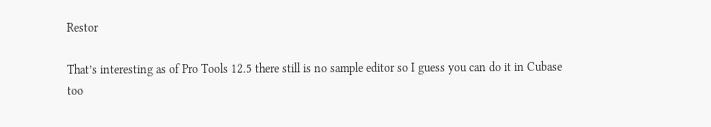Restor

That’s interesting as of Pro Tools 12.5 there still is no sample editor so I guess you can do it in Cubase too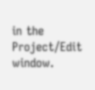in the Project/Edit window.